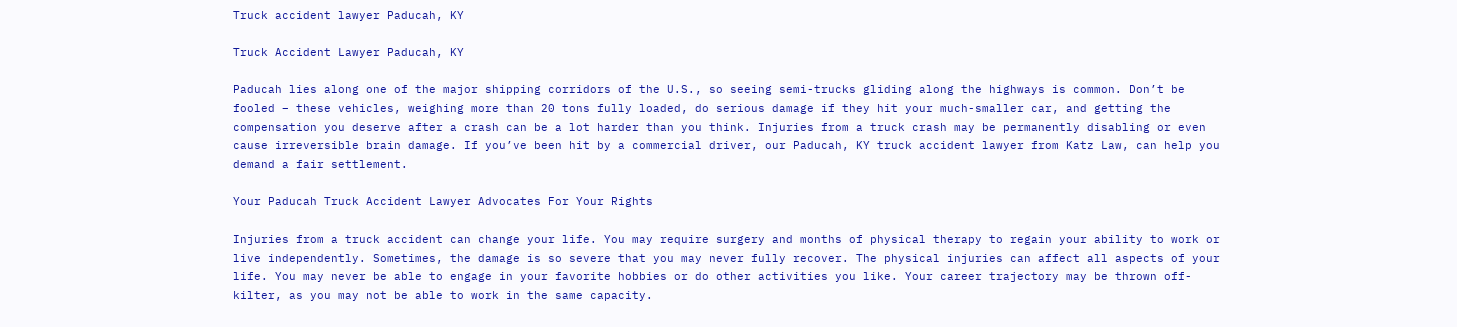Truck accident lawyer Paducah, KY

Truck Accident Lawyer Paducah, KY

Paducah lies along one of the major shipping corridors of the U.S., so seeing semi-trucks gliding along the highways is common. Don’t be fooled – these vehicles, weighing more than 20 tons fully loaded, do serious damage if they hit your much-smaller car, and getting the compensation you deserve after a crash can be a lot harder than you think. Injuries from a truck crash may be permanently disabling or even cause irreversible brain damage. If you’ve been hit by a commercial driver, our Paducah, KY truck accident lawyer from Katz Law, can help you demand a fair settlement.

Your Paducah Truck Accident Lawyer Advocates For Your Rights

Injuries from a truck accident can change your life. You may require surgery and months of physical therapy to regain your ability to work or live independently. Sometimes, the damage is so severe that you may never fully recover. The physical injuries can affect all aspects of your life. You may never be able to engage in your favorite hobbies or do other activities you like. Your career trajectory may be thrown off-kilter, as you may not be able to work in the same capacity.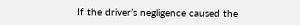If the driver’s negligence caused the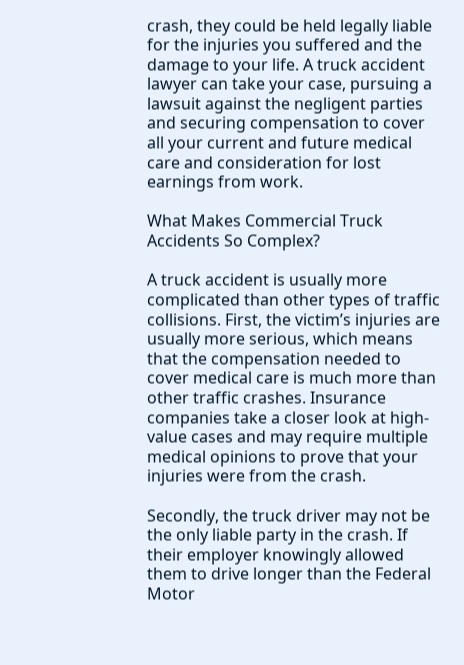crash, they could be held legally liable for the injuries you suffered and the damage to your life. A truck accident lawyer can take your case, pursuing a lawsuit against the negligent parties and securing compensation to cover all your current and future medical care and consideration for lost earnings from work.

What Makes Commercial Truck Accidents So Complex?

A truck accident is usually more complicated than other types of traffic collisions. First, the victim’s injuries are usually more serious, which means that the compensation needed to cover medical care is much more than other traffic crashes. Insurance companies take a closer look at high-value cases and may require multiple medical opinions to prove that your injuries were from the crash.

Secondly, the truck driver may not be the only liable party in the crash. If their employer knowingly allowed them to drive longer than the Federal Motor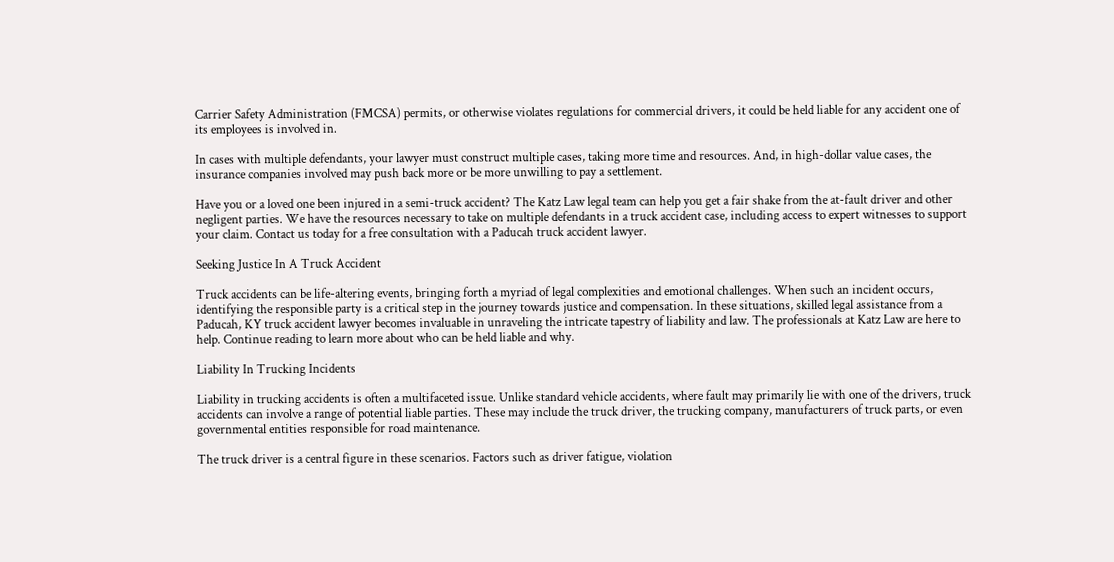Carrier Safety Administration (FMCSA) permits, or otherwise violates regulations for commercial drivers, it could be held liable for any accident one of its employees is involved in.

In cases with multiple defendants, your lawyer must construct multiple cases, taking more time and resources. And, in high-dollar value cases, the insurance companies involved may push back more or be more unwilling to pay a settlement.

Have you or a loved one been injured in a semi-truck accident? The Katz Law legal team can help you get a fair shake from the at-fault driver and other negligent parties. We have the resources necessary to take on multiple defendants in a truck accident case, including access to expert witnesses to support your claim. Contact us today for a free consultation with a Paducah truck accident lawyer.

Seeking Justice In A Truck Accident

Truck accidents can be life-altering events, bringing forth a myriad of legal complexities and emotional challenges. When such an incident occurs, identifying the responsible party is a critical step in the journey towards justice and compensation. In these situations, skilled legal assistance from a Paducah, KY truck accident lawyer becomes invaluable in unraveling the intricate tapestry of liability and law. The professionals at Katz Law are here to help. Continue reading to learn more about who can be held liable and why.

Liability In Trucking Incidents

Liability in trucking accidents is often a multifaceted issue. Unlike standard vehicle accidents, where fault may primarily lie with one of the drivers, truck accidents can involve a range of potential liable parties. These may include the truck driver, the trucking company, manufacturers of truck parts, or even governmental entities responsible for road maintenance.

The truck driver is a central figure in these scenarios. Factors such as driver fatigue, violation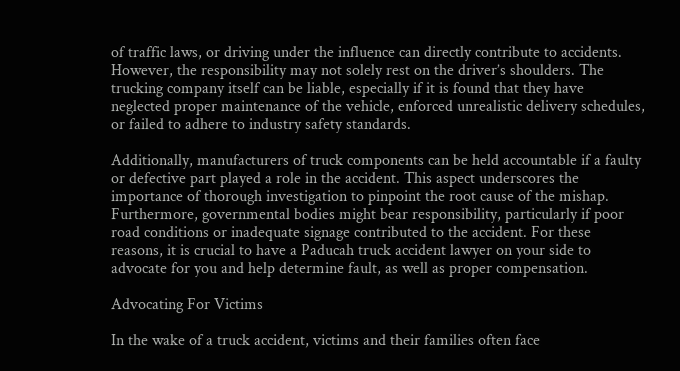of traffic laws, or driving under the influence can directly contribute to accidents. However, the responsibility may not solely rest on the driver’s shoulders. The trucking company itself can be liable, especially if it is found that they have neglected proper maintenance of the vehicle, enforced unrealistic delivery schedules, or failed to adhere to industry safety standards.

Additionally, manufacturers of truck components can be held accountable if a faulty or defective part played a role in the accident. This aspect underscores the importance of thorough investigation to pinpoint the root cause of the mishap. Furthermore, governmental bodies might bear responsibility, particularly if poor road conditions or inadequate signage contributed to the accident. For these reasons, it is crucial to have a Paducah truck accident lawyer on your side to advocate for you and help determine fault, as well as proper compensation.

Advocating For Victims

In the wake of a truck accident, victims and their families often face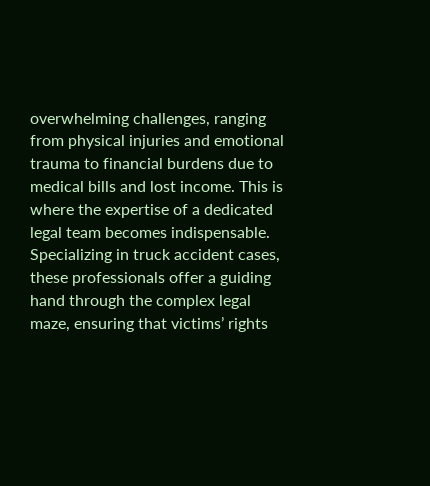overwhelming challenges, ranging from physical injuries and emotional trauma to financial burdens due to medical bills and lost income. This is where the expertise of a dedicated legal team becomes indispensable. Specializing in truck accident cases, these professionals offer a guiding hand through the complex legal maze, ensuring that victims’ rights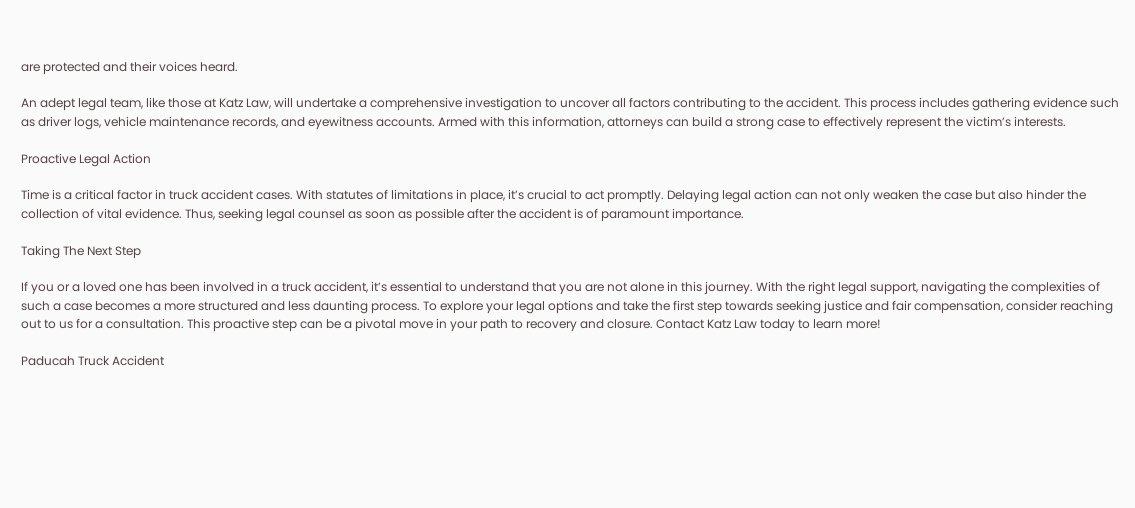are protected and their voices heard.

An adept legal team, like those at Katz Law, will undertake a comprehensive investigation to uncover all factors contributing to the accident. This process includes gathering evidence such as driver logs, vehicle maintenance records, and eyewitness accounts. Armed with this information, attorneys can build a strong case to effectively represent the victim’s interests.

Proactive Legal Action

Time is a critical factor in truck accident cases. With statutes of limitations in place, it’s crucial to act promptly. Delaying legal action can not only weaken the case but also hinder the collection of vital evidence. Thus, seeking legal counsel as soon as possible after the accident is of paramount importance.

Taking The Next Step

If you or a loved one has been involved in a truck accident, it’s essential to understand that you are not alone in this journey. With the right legal support, navigating the complexities of such a case becomes a more structured and less daunting process. To explore your legal options and take the first step towards seeking justice and fair compensation, consider reaching out to us for a consultation. This proactive step can be a pivotal move in your path to recovery and closure. Contact Katz Law today to learn more!

Paducah Truck Accident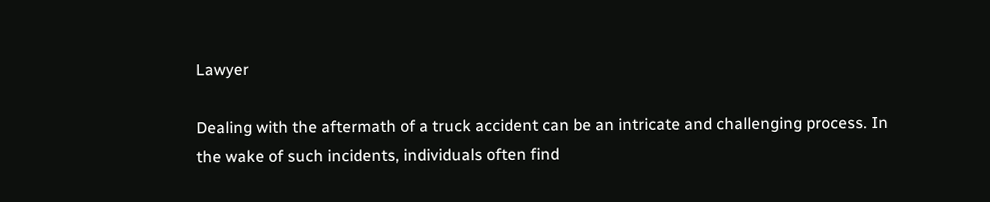Lawyer

Dealing with the aftermath of a truck accident can be an intricate and challenging process. In the wake of such incidents, individuals often find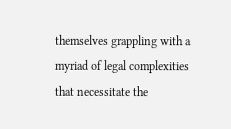themselves grappling with a myriad of legal complexities that necessitate the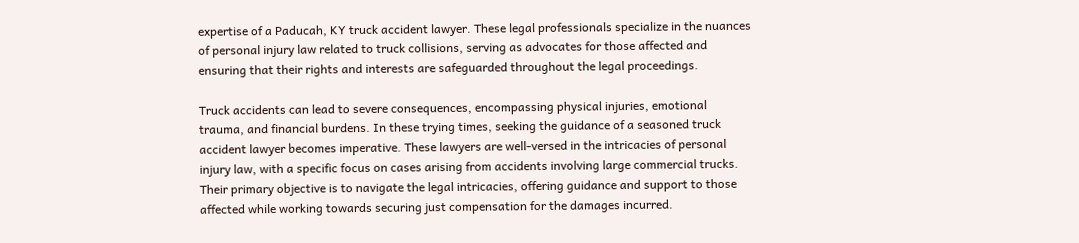expertise of a Paducah, KY truck accident lawyer. These legal professionals specialize in the nuances of personal injury law related to truck collisions, serving as advocates for those affected and ensuring that their rights and interests are safeguarded throughout the legal proceedings.

Truck accidents can lead to severe consequences, encompassing physical injuries, emotional trauma, and financial burdens. In these trying times, seeking the guidance of a seasoned truck accident lawyer becomes imperative. These lawyers are well-versed in the intricacies of personal injury law, with a specific focus on cases arising from accidents involving large commercial trucks. Their primary objective is to navigate the legal intricacies, offering guidance and support to those affected while working towards securing just compensation for the damages incurred.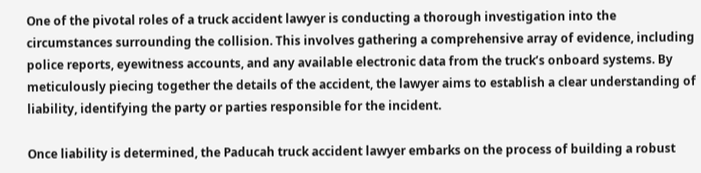One of the pivotal roles of a truck accident lawyer is conducting a thorough investigation into the circumstances surrounding the collision. This involves gathering a comprehensive array of evidence, including police reports, eyewitness accounts, and any available electronic data from the truck’s onboard systems. By meticulously piecing together the details of the accident, the lawyer aims to establish a clear understanding of liability, identifying the party or parties responsible for the incident.

Once liability is determined, the Paducah truck accident lawyer embarks on the process of building a robust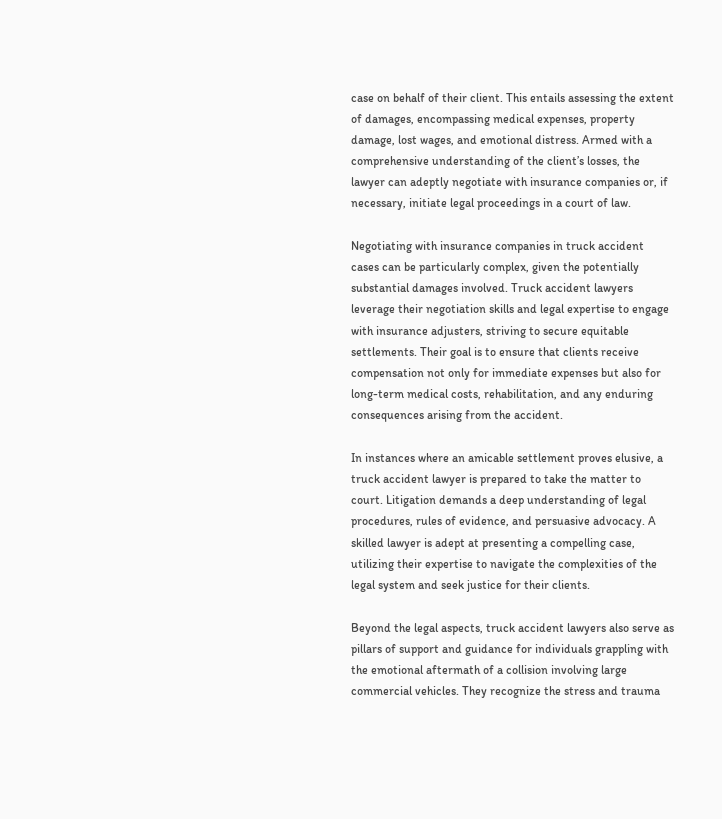case on behalf of their client. This entails assessing the extent of damages, encompassing medical expenses, property damage, lost wages, and emotional distress. Armed with a comprehensive understanding of the client’s losses, the lawyer can adeptly negotiate with insurance companies or, if necessary, initiate legal proceedings in a court of law.

Negotiating with insurance companies in truck accident cases can be particularly complex, given the potentially substantial damages involved. Truck accident lawyers leverage their negotiation skills and legal expertise to engage with insurance adjusters, striving to secure equitable settlements. Their goal is to ensure that clients receive compensation not only for immediate expenses but also for long-term medical costs, rehabilitation, and any enduring consequences arising from the accident.

In instances where an amicable settlement proves elusive, a truck accident lawyer is prepared to take the matter to court. Litigation demands a deep understanding of legal procedures, rules of evidence, and persuasive advocacy. A skilled lawyer is adept at presenting a compelling case, utilizing their expertise to navigate the complexities of the legal system and seek justice for their clients.

Beyond the legal aspects, truck accident lawyers also serve as pillars of support and guidance for individuals grappling with the emotional aftermath of a collision involving large commercial vehicles. They recognize the stress and trauma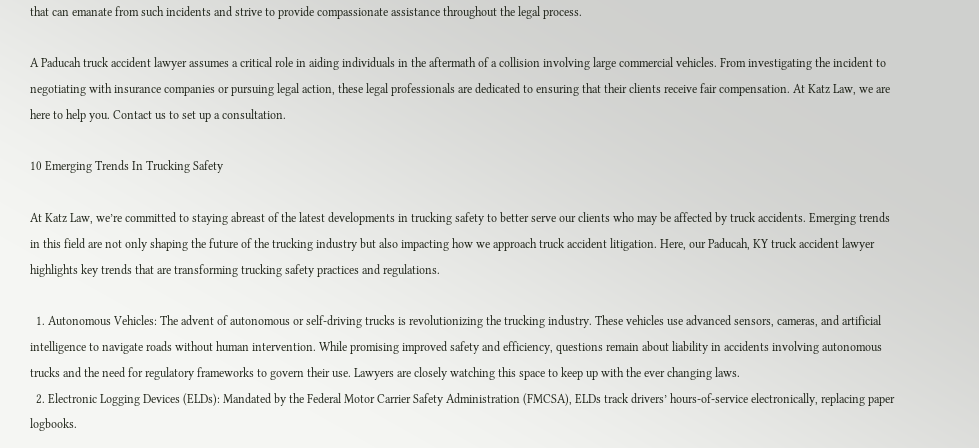that can emanate from such incidents and strive to provide compassionate assistance throughout the legal process.

A Paducah truck accident lawyer assumes a critical role in aiding individuals in the aftermath of a collision involving large commercial vehicles. From investigating the incident to negotiating with insurance companies or pursuing legal action, these legal professionals are dedicated to ensuring that their clients receive fair compensation. At Katz Law, we are here to help you. Contact us to set up a consultation.

10 Emerging Trends In Trucking Safety

At Katz Law, we’re committed to staying abreast of the latest developments in trucking safety to better serve our clients who may be affected by truck accidents. Emerging trends in this field are not only shaping the future of the trucking industry but also impacting how we approach truck accident litigation. Here, our Paducah, KY truck accident lawyer highlights key trends that are transforming trucking safety practices and regulations.

  1. Autonomous Vehicles: The advent of autonomous or self-driving trucks is revolutionizing the trucking industry. These vehicles use advanced sensors, cameras, and artificial intelligence to navigate roads without human intervention. While promising improved safety and efficiency, questions remain about liability in accidents involving autonomous trucks and the need for regulatory frameworks to govern their use. Lawyers are closely watching this space to keep up with the ever changing laws.
  2. Electronic Logging Devices (ELDs): Mandated by the Federal Motor Carrier Safety Administration (FMCSA), ELDs track drivers’ hours-of-service electronically, replacing paper logbooks.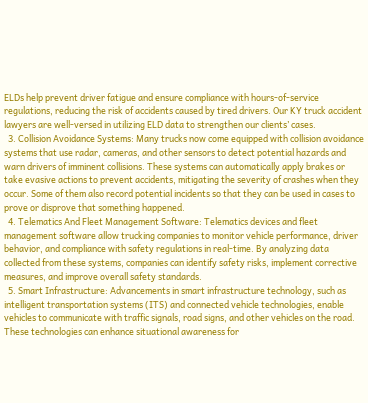ELDs help prevent driver fatigue and ensure compliance with hours-of-service regulations, reducing the risk of accidents caused by tired drivers. Our KY truck accident lawyers are well-versed in utilizing ELD data to strengthen our clients’ cases.
  3. Collision Avoidance Systems: Many trucks now come equipped with collision avoidance systems that use radar, cameras, and other sensors to detect potential hazards and warn drivers of imminent collisions. These systems can automatically apply brakes or take evasive actions to prevent accidents, mitigating the severity of crashes when they occur. Some of them also record potential incidents so that they can be used in cases to prove or disprove that something happened.
  4. Telematics And Fleet Management Software: Telematics devices and fleet management software allow trucking companies to monitor vehicle performance, driver behavior, and compliance with safety regulations in real-time. By analyzing data collected from these systems, companies can identify safety risks, implement corrective measures, and improve overall safety standards.
  5. Smart Infrastructure: Advancements in smart infrastructure technology, such as intelligent transportation systems (ITS) and connected vehicle technologies, enable vehicles to communicate with traffic signals, road signs, and other vehicles on the road. These technologies can enhance situational awareness for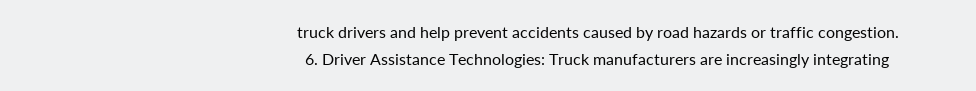truck drivers and help prevent accidents caused by road hazards or traffic congestion.
  6. Driver Assistance Technologies: Truck manufacturers are increasingly integrating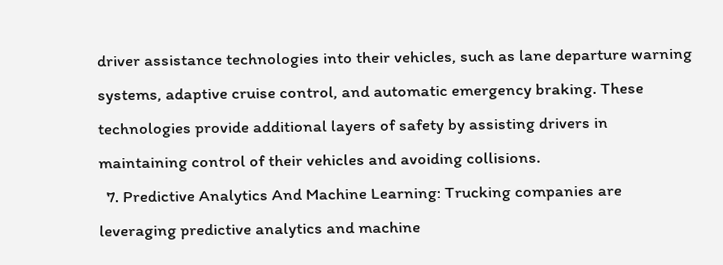driver assistance technologies into their vehicles, such as lane departure warning systems, adaptive cruise control, and automatic emergency braking. These technologies provide additional layers of safety by assisting drivers in maintaining control of their vehicles and avoiding collisions.
  7. Predictive Analytics And Machine Learning: Trucking companies are leveraging predictive analytics and machine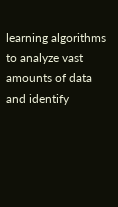learning algorithms to analyze vast amounts of data and identify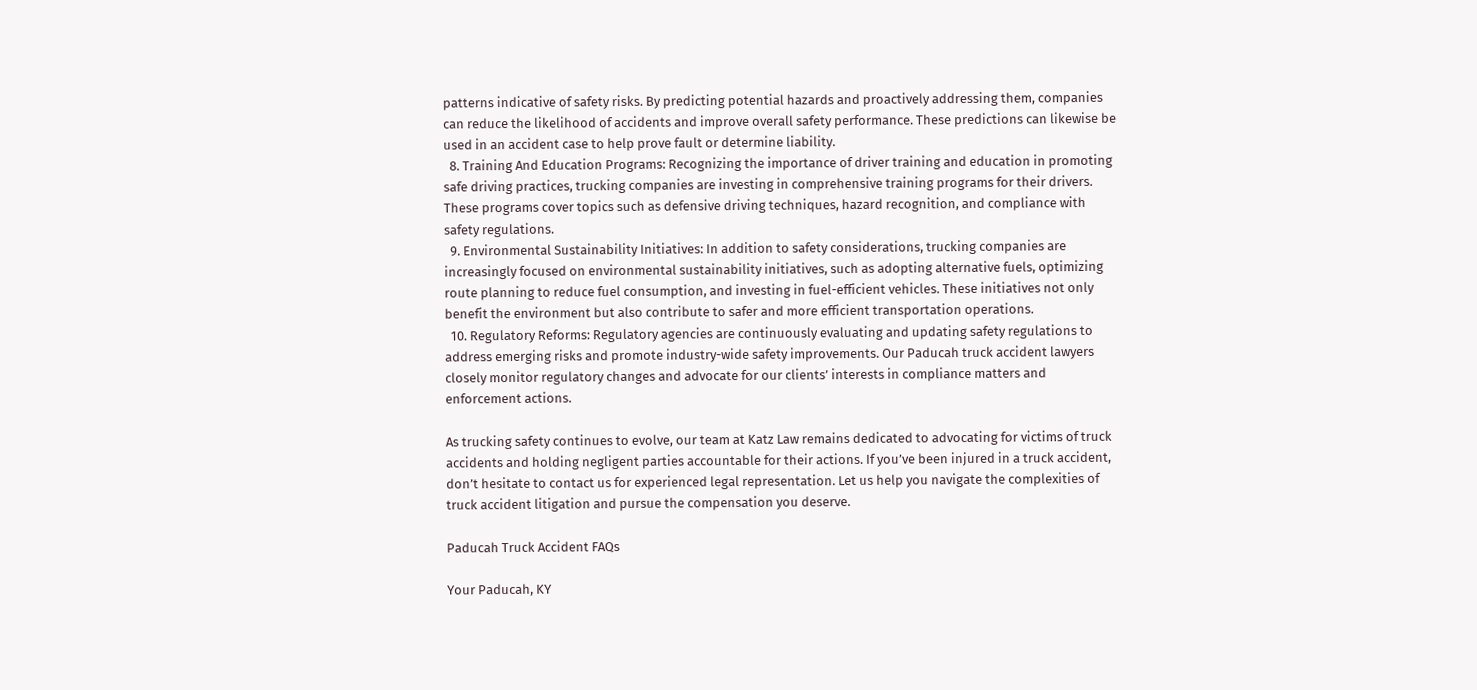patterns indicative of safety risks. By predicting potential hazards and proactively addressing them, companies can reduce the likelihood of accidents and improve overall safety performance. These predictions can likewise be used in an accident case to help prove fault or determine liability.
  8. Training And Education Programs: Recognizing the importance of driver training and education in promoting safe driving practices, trucking companies are investing in comprehensive training programs for their drivers. These programs cover topics such as defensive driving techniques, hazard recognition, and compliance with safety regulations.
  9. Environmental Sustainability Initiatives: In addition to safety considerations, trucking companies are increasingly focused on environmental sustainability initiatives, such as adopting alternative fuels, optimizing route planning to reduce fuel consumption, and investing in fuel-efficient vehicles. These initiatives not only benefit the environment but also contribute to safer and more efficient transportation operations.
  10. Regulatory Reforms: Regulatory agencies are continuously evaluating and updating safety regulations to address emerging risks and promote industry-wide safety improvements. Our Paducah truck accident lawyers closely monitor regulatory changes and advocate for our clients’ interests in compliance matters and enforcement actions.

As trucking safety continues to evolve, our team at Katz Law remains dedicated to advocating for victims of truck accidents and holding negligent parties accountable for their actions. If you’ve been injured in a truck accident, don’t hesitate to contact us for experienced legal representation. Let us help you navigate the complexities of truck accident litigation and pursue the compensation you deserve.

Paducah Truck Accident FAQs

Your Paducah, KY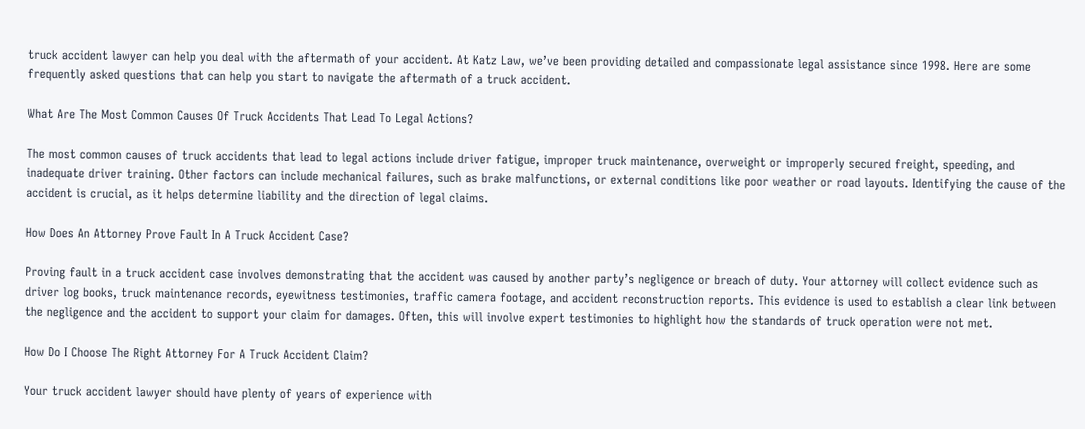truck accident lawyer can help you deal with the aftermath of your accident. At Katz Law, we’ve been providing detailed and compassionate legal assistance since 1998. Here are some frequently asked questions that can help you start to navigate the aftermath of a truck accident.

What Are The Most Common Causes Of Truck Accidents That Lead To Legal Actions?

The most common causes of truck accidents that lead to legal actions include driver fatigue, improper truck maintenance, overweight or improperly secured freight, speeding, and inadequate driver training. Other factors can include mechanical failures, such as brake malfunctions, or external conditions like poor weather or road layouts. Identifying the cause of the accident is crucial, as it helps determine liability and the direction of legal claims.

How Does An Attorney Prove Fault In A Truck Accident Case?

Proving fault in a truck accident case involves demonstrating that the accident was caused by another party’s negligence or breach of duty. Your attorney will collect evidence such as driver log books, truck maintenance records, eyewitness testimonies, traffic camera footage, and accident reconstruction reports. This evidence is used to establish a clear link between the negligence and the accident to support your claim for damages. Often, this will involve expert testimonies to highlight how the standards of truck operation were not met.

How Do I Choose The Right Attorney For A Truck Accident Claim?

Your truck accident lawyer should have plenty of years of experience with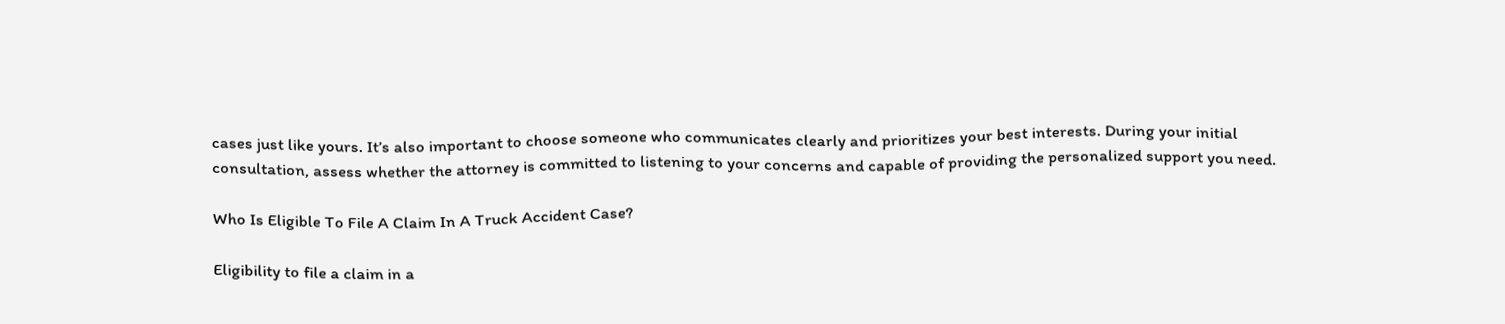cases just like yours. It’s also important to choose someone who communicates clearly and prioritizes your best interests. During your initial consultation, assess whether the attorney is committed to listening to your concerns and capable of providing the personalized support you need.

Who Is Eligible To File A Claim In A Truck Accident Case?

Eligibility to file a claim in a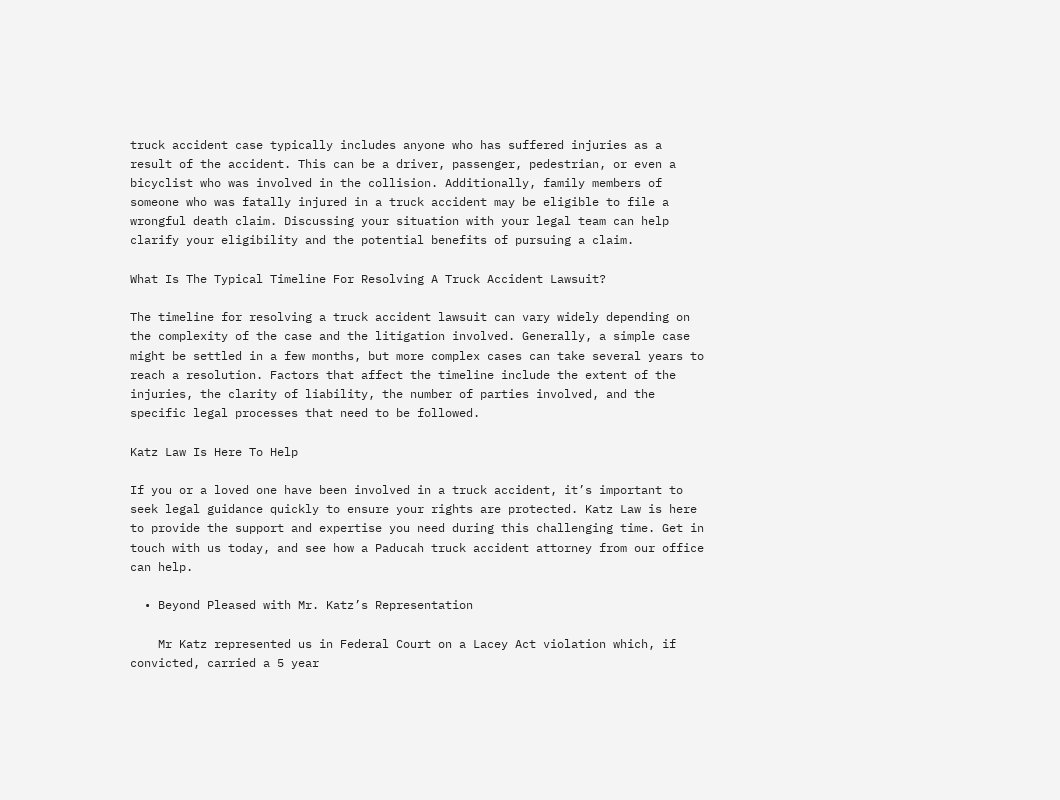truck accident case typically includes anyone who has suffered injuries as a result of the accident. This can be a driver, passenger, pedestrian, or even a bicyclist who was involved in the collision. Additionally, family members of someone who was fatally injured in a truck accident may be eligible to file a wrongful death claim. Discussing your situation with your legal team can help clarify your eligibility and the potential benefits of pursuing a claim.

What Is The Typical Timeline For Resolving A Truck Accident Lawsuit?

The timeline for resolving a truck accident lawsuit can vary widely depending on the complexity of the case and the litigation involved. Generally, a simple case might be settled in a few months, but more complex cases can take several years to reach a resolution. Factors that affect the timeline include the extent of the injuries, the clarity of liability, the number of parties involved, and the specific legal processes that need to be followed.

Katz Law Is Here To Help

If you or a loved one have been involved in a truck accident, it’s important to seek legal guidance quickly to ensure your rights are protected. Katz Law is here to provide the support and expertise you need during this challenging time. Get in touch with us today, and see how a Paducah truck accident attorney from our office can help.

  • Beyond Pleased with Mr. Katz’s Representation

    Mr Katz represented us in Federal Court on a Lacey Act violation which, if convicted, carried a 5 year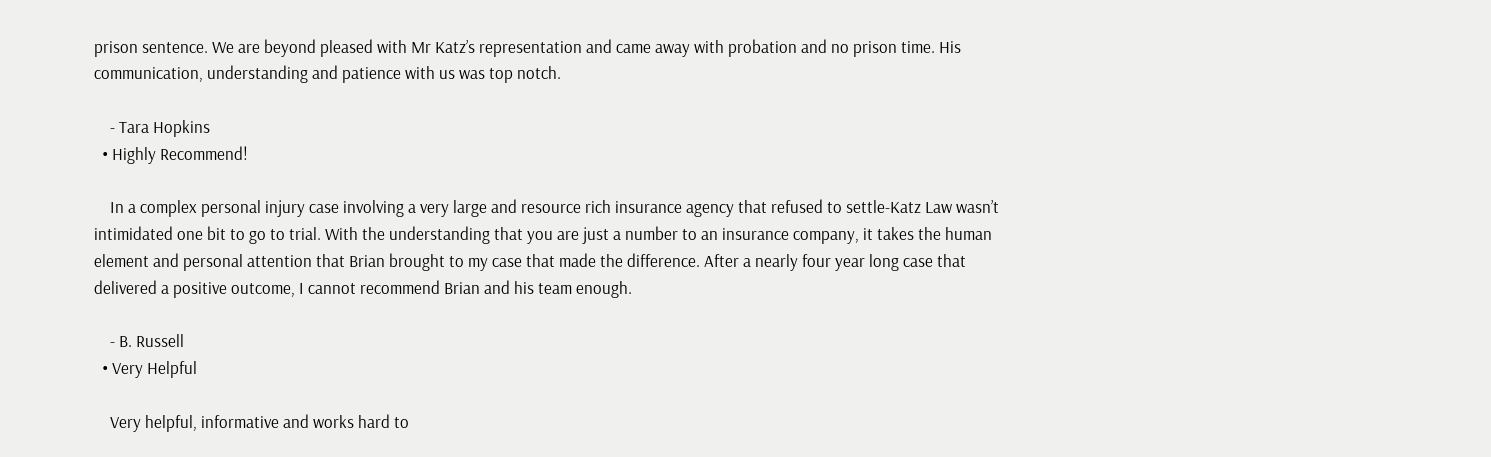prison sentence. We are beyond pleased with Mr Katz’s representation and came away with probation and no prison time. His communication, understanding and patience with us was top notch.

    - Tara Hopkins
  • Highly Recommend!

    In a complex personal injury case involving a very large and resource rich insurance agency that refused to settle-Katz Law wasn’t intimidated one bit to go to trial. With the understanding that you are just a number to an insurance company, it takes the human element and personal attention that Brian brought to my case that made the difference. After a nearly four year long case that delivered a positive outcome, I cannot recommend Brian and his team enough.

    - B. Russell
  • Very Helpful

    Very helpful, informative and works hard to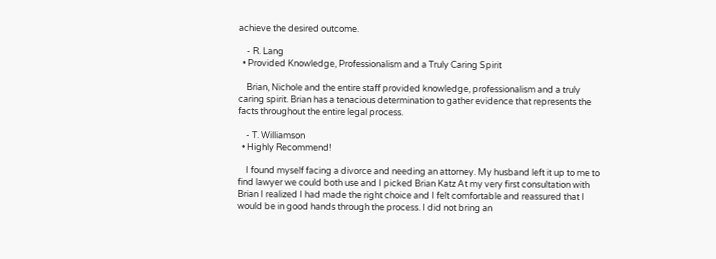achieve the desired outcome.

    - R. Lang
  • Provided Knowledge, Professionalism and a Truly Caring Spirit

    Brian, Nichole and the entire staff provided knowledge, professionalism and a truly caring spirit. Brian has a tenacious determination to gather evidence that represents the facts throughout the entire legal process.

    - T. Williamson
  • Highly Recommend!

    I found myself facing a divorce and needing an attorney. My husband left it up to me to find lawyer we could both use and I picked Brian Katz At my very first consultation with Brian I realized I had made the right choice and I felt comfortable and reassured that I would be in good hands through the process. I did not bring an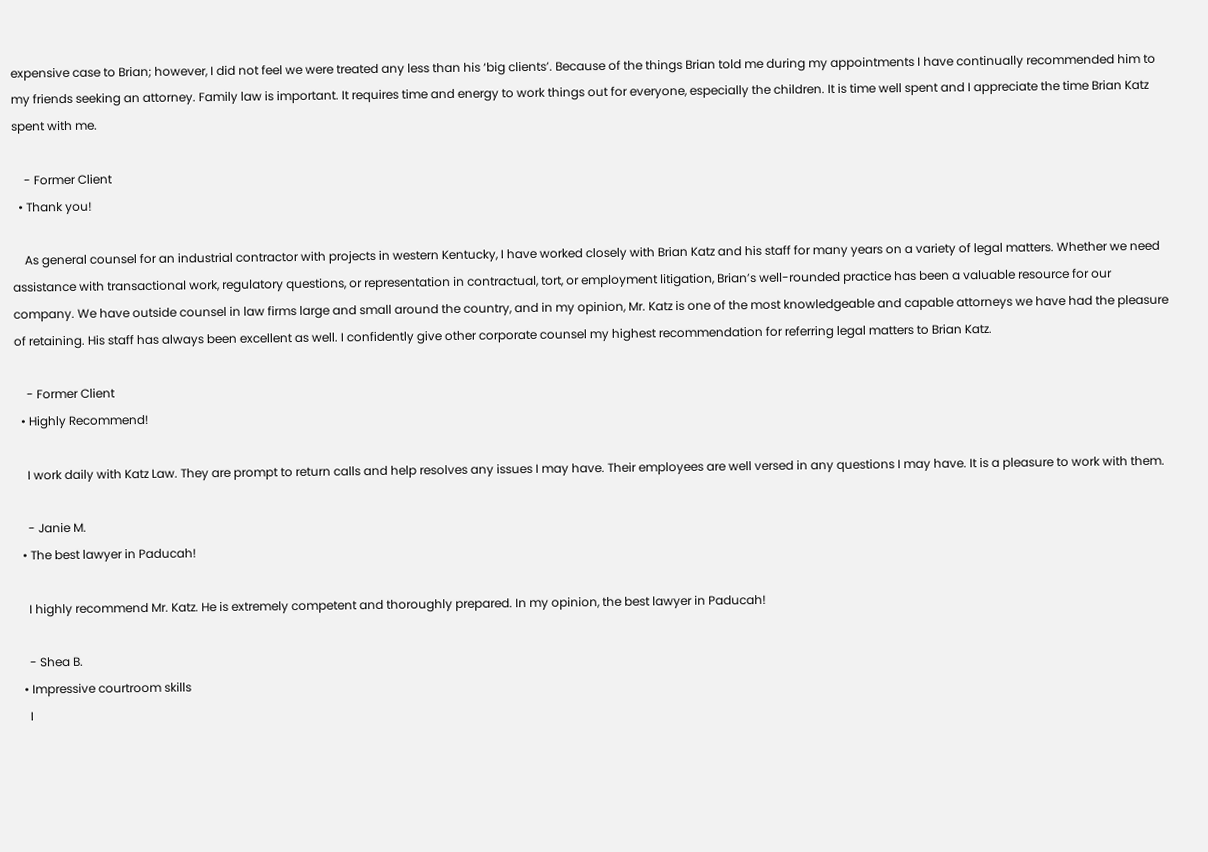expensive case to Brian; however, I did not feel we were treated any less than his ‘big clients’. Because of the things Brian told me during my appointments I have continually recommended him to my friends seeking an attorney. Family law is important. It requires time and energy to work things out for everyone, especially the children. It is time well spent and I appreciate the time Brian Katz spent with me.

    - Former Client
  • Thank you!

    As general counsel for an industrial contractor with projects in western Kentucky, I have worked closely with Brian Katz and his staff for many years on a variety of legal matters. Whether we need assistance with transactional work, regulatory questions, or representation in contractual, tort, or employment litigation, Brian’s well-rounded practice has been a valuable resource for our company. We have outside counsel in law firms large and small around the country, and in my opinion, Mr. Katz is one of the most knowledgeable and capable attorneys we have had the pleasure of retaining. His staff has always been excellent as well. I confidently give other corporate counsel my highest recommendation for referring legal matters to Brian Katz.

    - Former Client
  • Highly Recommend!

    I work daily with Katz Law. They are prompt to return calls and help resolves any issues I may have. Their employees are well versed in any questions I may have. It is a pleasure to work with them.

    - Janie M.
  • The best lawyer in Paducah!

    I highly recommend Mr. Katz. He is extremely competent and thoroughly prepared. In my opinion, the best lawyer in Paducah!

    - Shea B.
  • Impressive courtroom skills
    I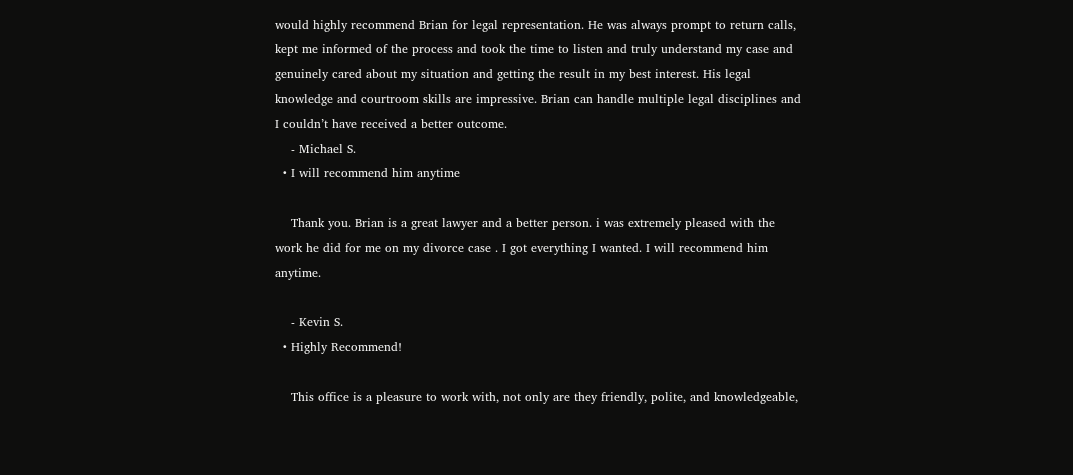would highly recommend Brian for legal representation. He was always prompt to return calls, kept me informed of the process and took the time to listen and truly understand my case and genuinely cared about my situation and getting the result in my best interest. His legal knowledge and courtroom skills are impressive. Brian can handle multiple legal disciplines and I couldn’t have received a better outcome.
    - Michael S.
  • I will recommend him anytime

    Thank you. Brian is a great lawyer and a better person. i was extremely pleased with the work he did for me on my divorce case . I got everything I wanted. I will recommend him anytime.

    - Kevin S.
  • Highly Recommend!

    This office is a pleasure to work with, not only are they friendly, polite, and knowledgeable,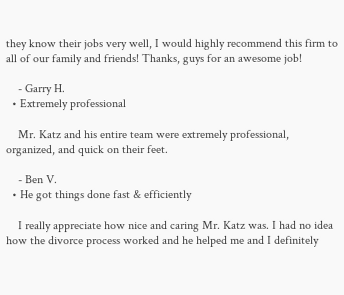they know their jobs very well, I would highly recommend this firm to all of our family and friends! Thanks, guys for an awesome job!

    - Garry H.
  • Extremely professional

    Mr. Katz and his entire team were extremely professional, organized, and quick on their feet.

    - Ben V.
  • He got things done fast & efficiently

    I really appreciate how nice and caring Mr. Katz was. I had no idea how the divorce process worked and he helped me and I definitely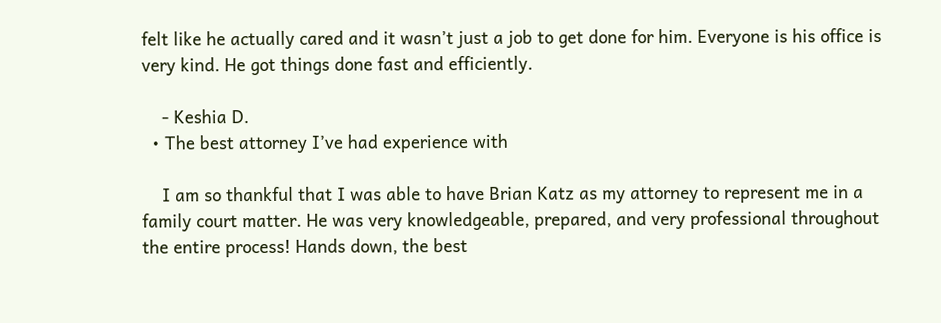felt like he actually cared and it wasn’t just a job to get done for him. Everyone is his office is very kind. He got things done fast and efficiently.

    - Keshia D.
  • The best attorney I’ve had experience with

    I am so thankful that I was able to have Brian Katz as my attorney to represent me in a family court matter. He was very knowledgeable, prepared, and very professional throughout the entire process! Hands down, the best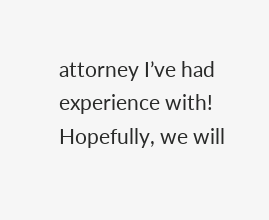attorney I’ve had experience with! Hopefully, we will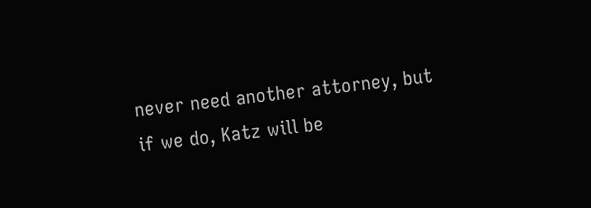never need another attorney, but if we do, Katz will be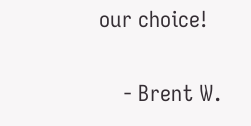our choice!

    - Brent W.